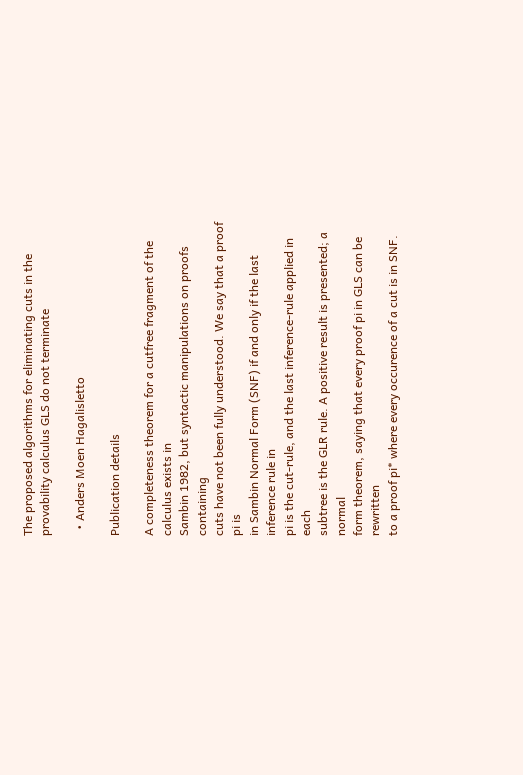The proposed algorithms for eliminating cuts in the provability calculus GLS do not terminate

  • Anders Moen Hagalisletto

Publication details

A completeness theorem for a cutfree fragment of the calculus exists in
Sambin 1982, but syntactic manipulations on proofs containing
cuts have not been fully understood. We say that a proof pi is
in Sambin Normal Form (SNF) if and only if the last inference rule in
pi is the cut-rule, and the last inference-rule applied in each
subtree is the GLR rule. A positive result is presented; a normal
form theorem, saying that every proof pi in GLS can be rewritten
to a proof pi* where every occurence of a cut is in SNF.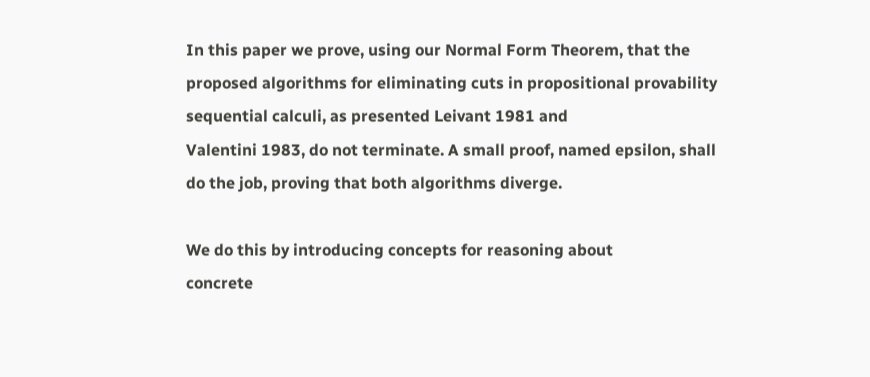In this paper we prove, using our Normal Form Theorem, that the
proposed algorithms for eliminating cuts in propositional provability
sequential calculi, as presented Leivant 1981 and
Valentini 1983, do not terminate. A small proof, named epsilon, shall
do the job, proving that both algorithms diverge.

We do this by introducing concepts for reasoning about
concrete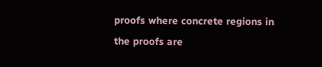proofs where concrete regions in the proofs are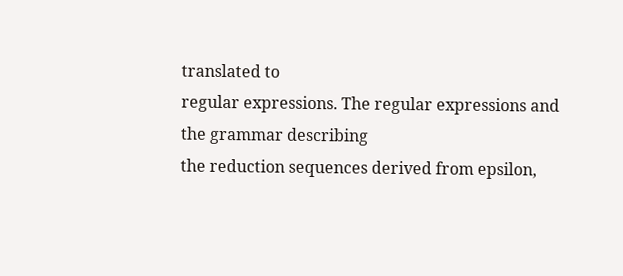translated to
regular expressions. The regular expressions and the grammar describing
the reduction sequences derived from epsilon,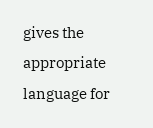gives the
appropriate language for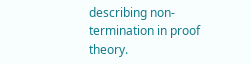describing non-termination in proof theory.